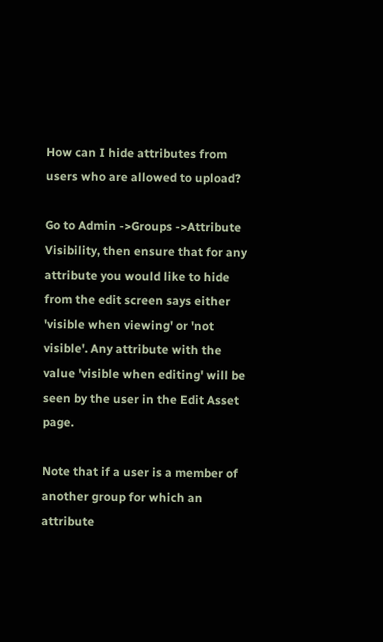How can I hide attributes from users who are allowed to upload?

Go to Admin ->Groups ->Attribute Visibility, then ensure that for any attribute you would like to hide from the edit screen says either 'visible when viewing' or 'not visible'. Any attribute with the value 'visible when editing' will be seen by the user in the Edit Asset page.

Note that if a user is a member of another group for which an attribute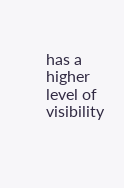has a higher level of visibility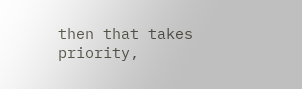then that takes priority,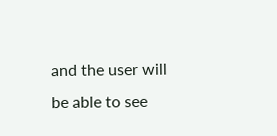and the user will be able to see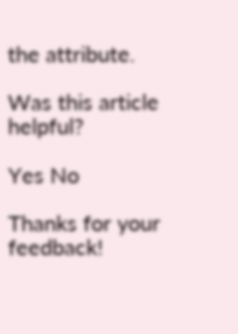the attribute.

Was this article helpful?

Yes No

Thanks for your feedback!